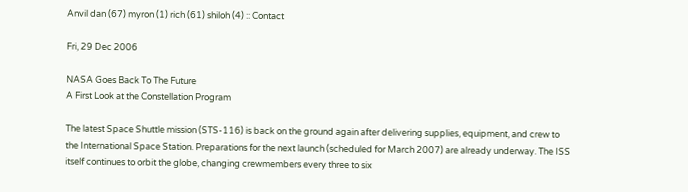Anvil dan (67) myron (1) rich (61) shiloh (4) :: Contact

Fri, 29 Dec 2006

NASA Goes Back To The Future
A First Look at the Constellation Program

The latest Space Shuttle mission (STS-116) is back on the ground again after delivering supplies, equipment, and crew to the International Space Station. Preparations for the next launch (scheduled for March 2007) are already underway. The ISS itself continues to orbit the globe, changing crewmembers every three to six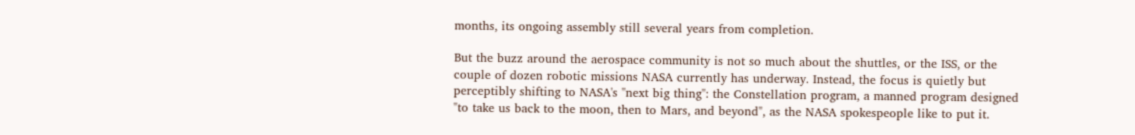months, its ongoing assembly still several years from completion.

But the buzz around the aerospace community is not so much about the shuttles, or the ISS, or the couple of dozen robotic missions NASA currently has underway. Instead, the focus is quietly but perceptibly shifting to NASA's "next big thing": the Constellation program, a manned program designed "to take us back to the moon, then to Mars, and beyond", as the NASA spokespeople like to put it.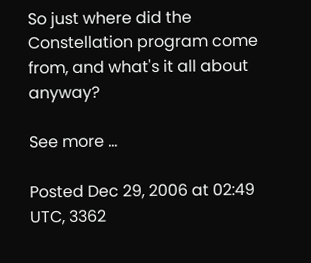So just where did the Constellation program come from, and what's it all about anyway?

See more ...

Posted Dec 29, 2006 at 02:49 UTC, 3362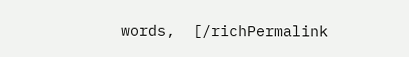words,  [/richPermalink